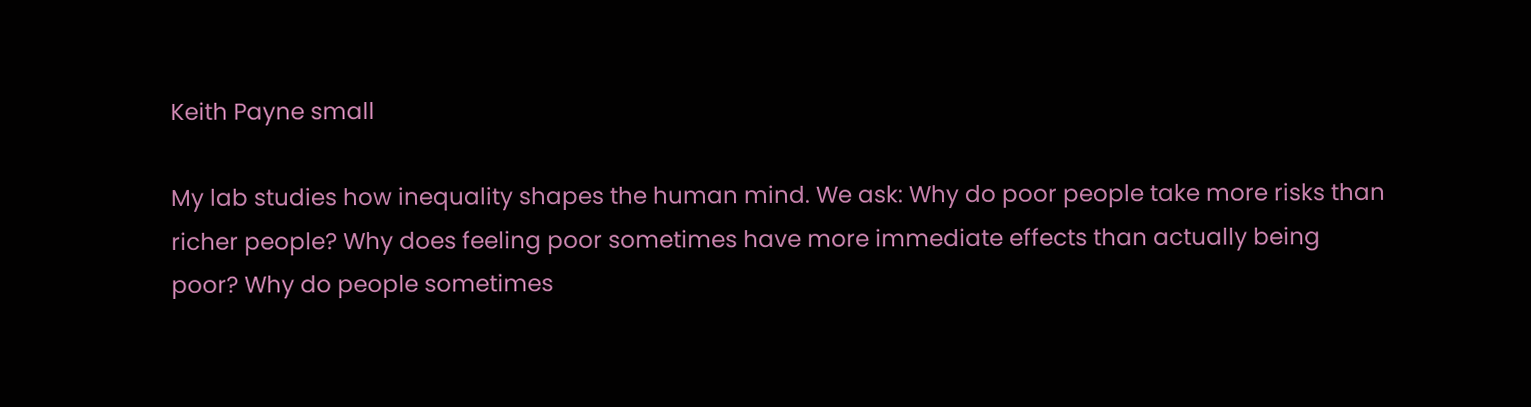Keith Payne small

My lab studies how inequality shapes the human mind. We ask: Why do poor people take more risks than richer people? Why does feeling poor sometimes have more immediate effects than actually being poor? Why do people sometimes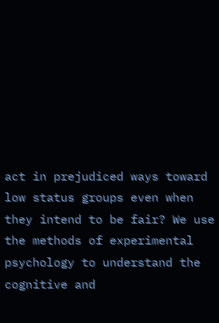act in prejudiced ways toward low status groups even when they intend to be fair? We use the methods of experimental psychology to understand the cognitive and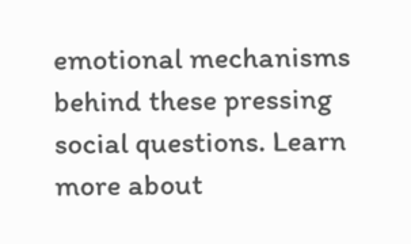emotional mechanisms behind these pressing social questions. Learn more about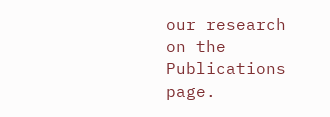our research on the Publications page.